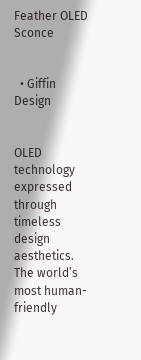Feather OLED Sconce


  • Giffin Design


OLED technology expressed through timeless design aesthetics. The world’s most human-friendly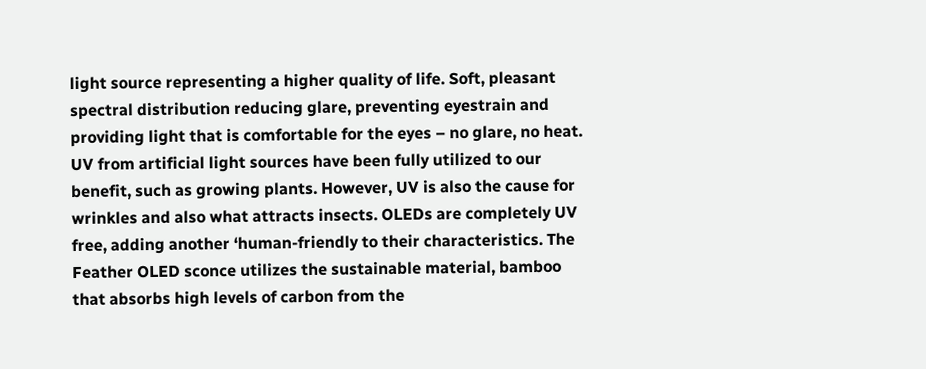light source representing a higher quality of life. Soft, pleasant spectral distribution reducing glare, preventing eyestrain and providing light that is comfortable for the eyes – no glare, no heat. UV from artificial light sources have been fully utilized to our benefit, such as growing plants. However, UV is also the cause for wrinkles and also what attracts insects. OLEDs are completely UV free, adding another ‘human-friendly to their characteristics. The Feather OLED sconce utilizes the sustainable material, bamboo that absorbs high levels of carbon from the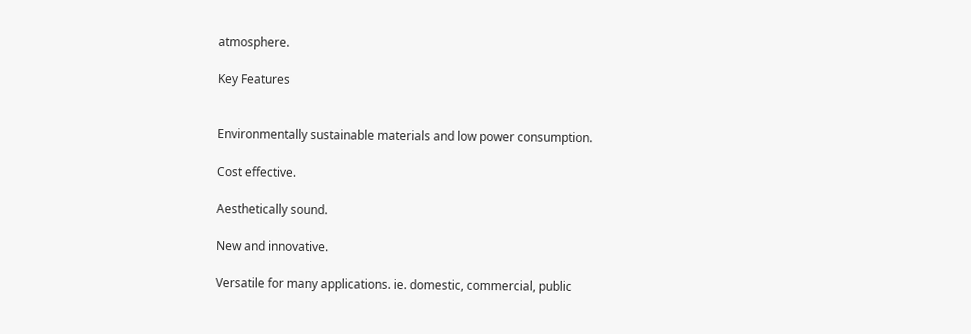atmosphere.

Key Features


Environmentally sustainable materials and low power consumption.

Cost effective.

Aesthetically sound.

New and innovative.

Versatile for many applications. ie. domestic, commercial, public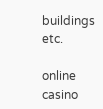buildings etc.

online casino